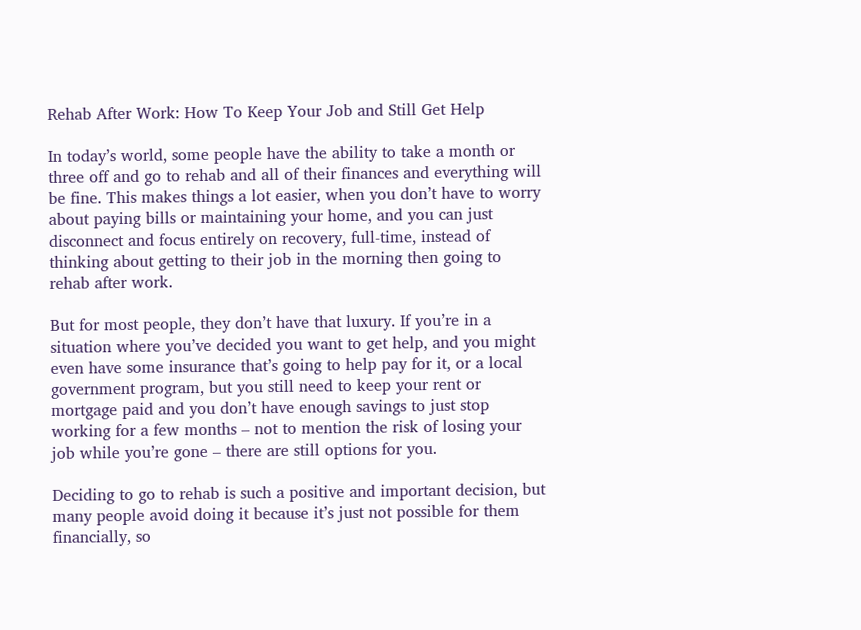Rehab After Work: How To Keep Your Job and Still Get Help

In today’s world, some people have the ability to take a month or three off and go to rehab and all of their finances and everything will be fine. This makes things a lot easier, when you don’t have to worry about paying bills or maintaining your home, and you can just disconnect and focus entirely on recovery, full-time, instead of thinking about getting to their job in the morning then going to rehab after work.

But for most people, they don’t have that luxury. If you’re in a situation where you’ve decided you want to get help, and you might even have some insurance that’s going to help pay for it, or a local government program, but you still need to keep your rent or mortgage paid and you don’t have enough savings to just stop working for a few months – not to mention the risk of losing your job while you’re gone – there are still options for you.

Deciding to go to rehab is such a positive and important decision, but many people avoid doing it because it’s just not possible for them financially, so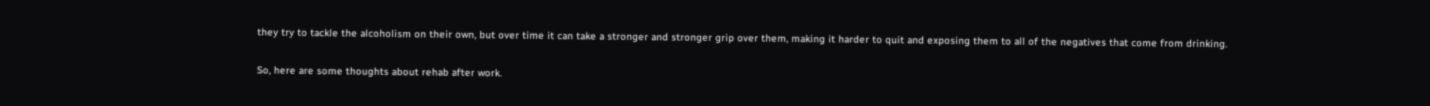they try to tackle the alcoholism on their own, but over time it can take a stronger and stronger grip over them, making it harder to quit and exposing them to all of the negatives that come from drinking.

So, here are some thoughts about rehab after work.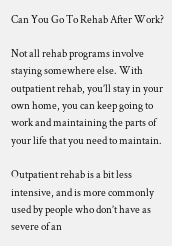Can You Go To Rehab After Work?

Not all rehab programs involve staying somewhere else. With outpatient rehab, you’ll stay in your own home, you can keep going to work and maintaining the parts of your life that you need to maintain.

Outpatient rehab is a bit less intensive, and is more commonly used by people who don’t have as severe of an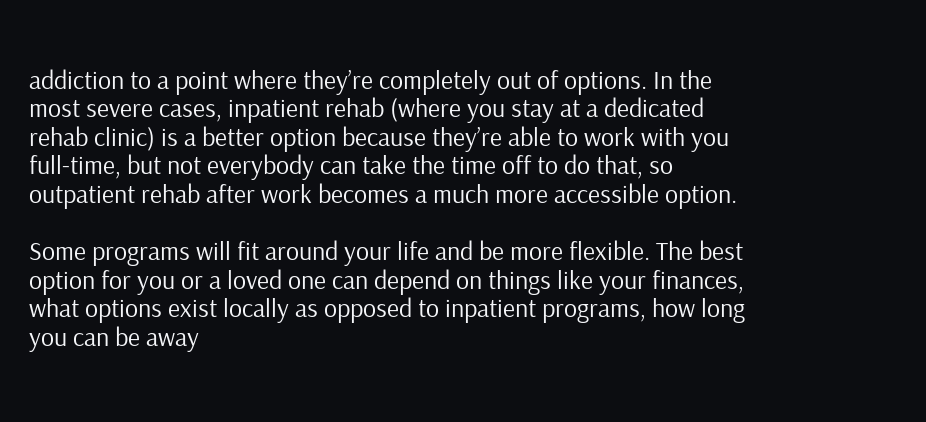addiction to a point where they’re completely out of options. In the most severe cases, inpatient rehab (where you stay at a dedicated rehab clinic) is a better option because they’re able to work with you full-time, but not everybody can take the time off to do that, so outpatient rehab after work becomes a much more accessible option.

Some programs will fit around your life and be more flexible. The best option for you or a loved one can depend on things like your finances, what options exist locally as opposed to inpatient programs, how long you can be away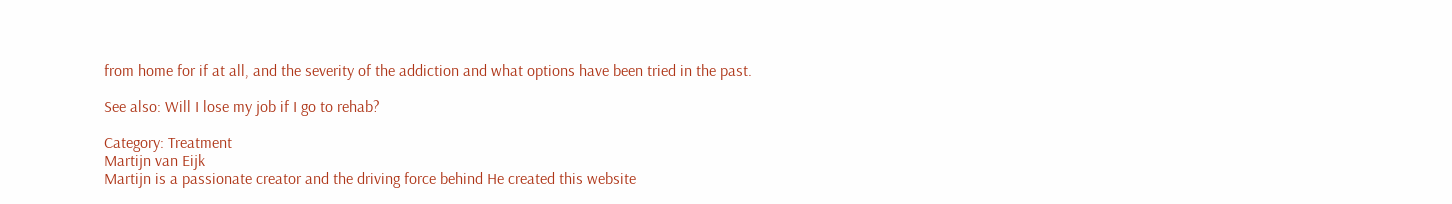from home for if at all, and the severity of the addiction and what options have been tried in the past.

See also: Will I lose my job if I go to rehab?

Category: Treatment
Martijn van Eijk
Martijn is a passionate creator and the driving force behind He created this website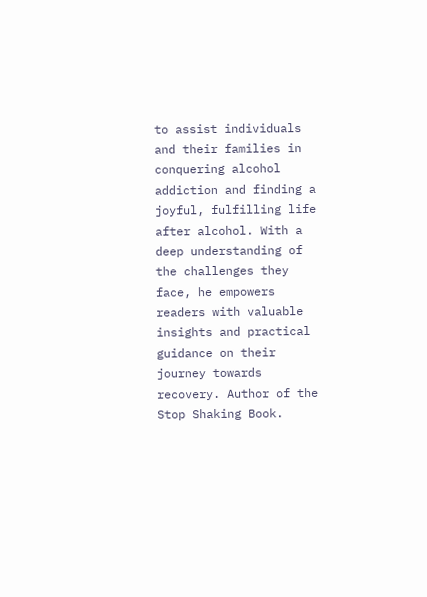to assist individuals and their families in conquering alcohol addiction and finding a joyful, fulfilling life after alcohol. With a deep understanding of the challenges they face, he empowers readers with valuable insights and practical guidance on their journey towards recovery. Author of the Stop Shaking Book.